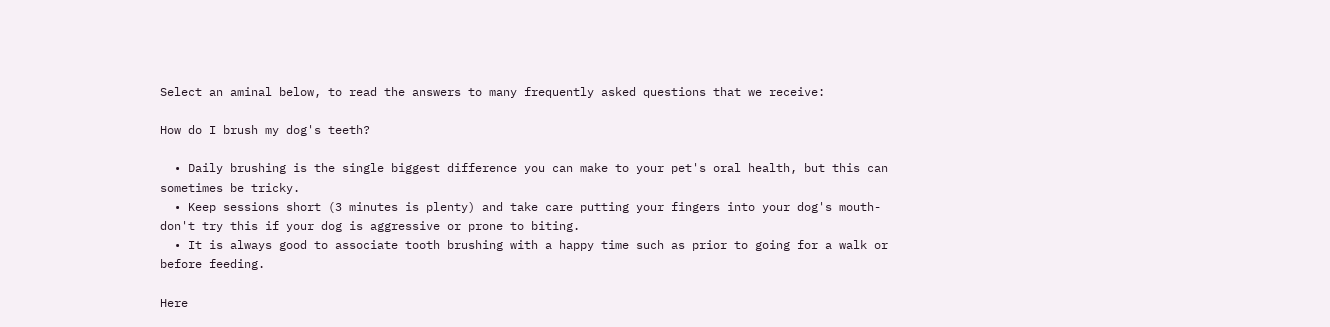Select an aminal below, to read the answers to many frequently asked questions that we receive:

How do I brush my dog's teeth?

  • Daily brushing is the single biggest difference you can make to your pet's oral health, but this can sometimes be tricky.
  • Keep sessions short (3 minutes is plenty) and take care putting your fingers into your dog's mouth- don't try this if your dog is aggressive or prone to biting.
  • It is always good to associate tooth brushing with a happy time such as prior to going for a walk or before feeding.

Here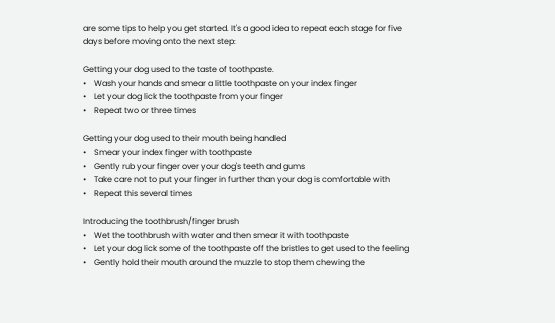are some tips to help you get started. It's a good idea to repeat each stage for five days before moving onto the next step:

Getting your dog used to the taste of toothpaste.
•    Wash your hands and smear a little toothpaste on your index finger
•    Let your dog lick the toothpaste from your finger
•    Repeat two or three times

Getting your dog used to their mouth being handled
•    Smear your index finger with toothpaste
•    Gently rub your finger over your dog's teeth and gums
•    Take care not to put your finger in further than your dog is comfortable with
•    Repeat this several times

Introducing the toothbrush/finger brush
•    Wet the toothbrush with water and then smear it with toothpaste
•    Let your dog lick some of the toothpaste off the bristles to get used to the feeling
•    Gently hold their mouth around the muzzle to stop them chewing the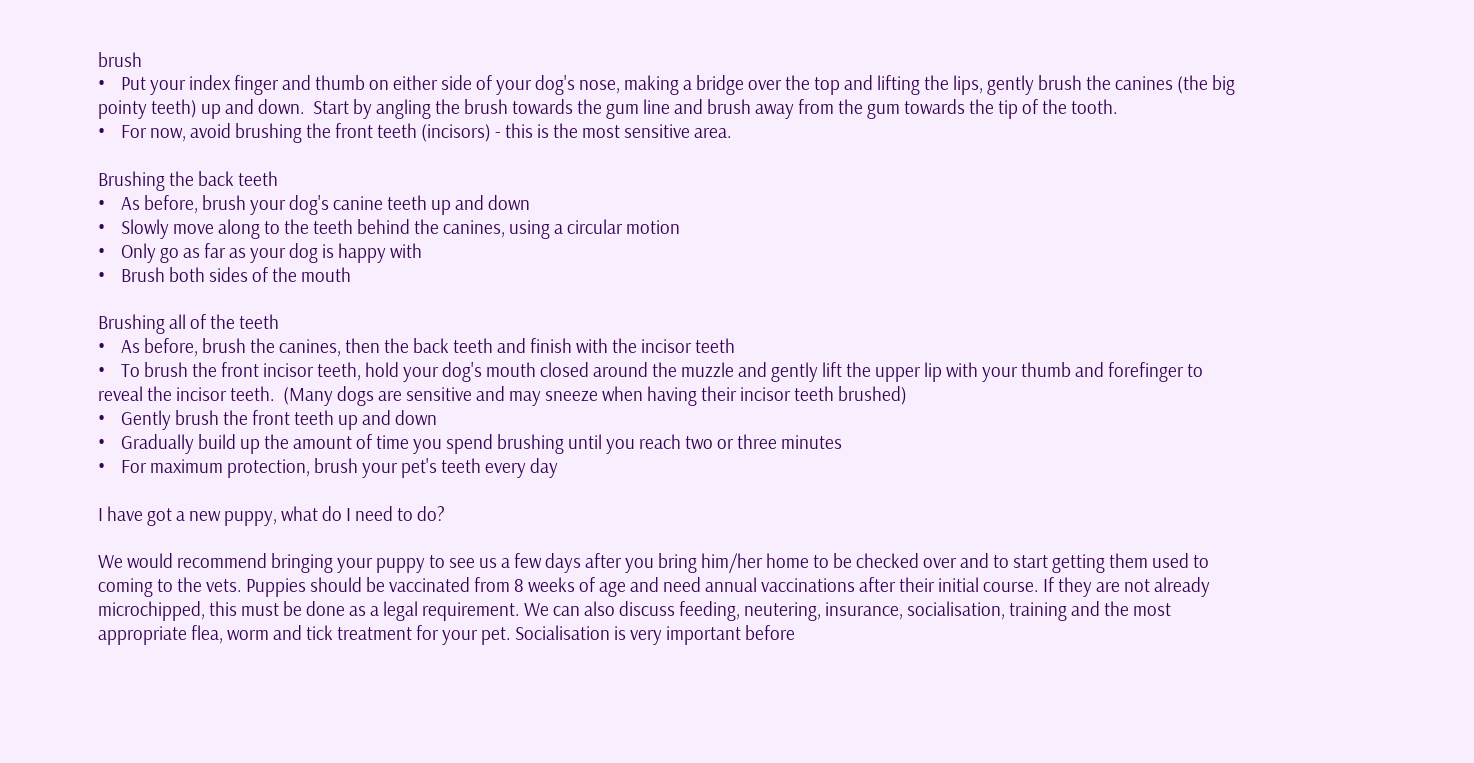brush
•    Put your index finger and thumb on either side of your dog's nose, making a bridge over the top and lifting the lips, gently brush the canines (the big pointy teeth) up and down.  Start by angling the brush towards the gum line and brush away from the gum towards the tip of the tooth.
•    For now, avoid brushing the front teeth (incisors) - this is the most sensitive area.

Brushing the back teeth
•    As before, brush your dog's canine teeth up and down
•    Slowly move along to the teeth behind the canines, using a circular motion
•    Only go as far as your dog is happy with
•    Brush both sides of the mouth

Brushing all of the teeth
•    As before, brush the canines, then the back teeth and finish with the incisor teeth
•    To brush the front incisor teeth, hold your dog's mouth closed around the muzzle and gently lift the upper lip with your thumb and forefinger to reveal the incisor teeth.  (Many dogs are sensitive and may sneeze when having their incisor teeth brushed)
•    Gently brush the front teeth up and down
•    Gradually build up the amount of time you spend brushing until you reach two or three minutes
•    For maximum protection, brush your pet's teeth every day

I have got a new puppy, what do I need to do?

We would recommend bringing your puppy to see us a few days after you bring him/her home to be checked over and to start getting them used to coming to the vets. Puppies should be vaccinated from 8 weeks of age and need annual vaccinations after their initial course. If they are not already microchipped, this must be done as a legal requirement. We can also discuss feeding, neutering, insurance, socialisation, training and the most appropriate flea, worm and tick treatment for your pet. Socialisation is very important before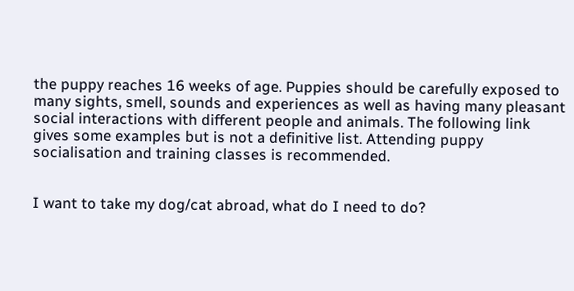the puppy reaches 16 weeks of age. Puppies should be carefully exposed to many sights, smell, sounds and experiences as well as having many pleasant social interactions with different people and animals. The following link gives some examples but is not a definitive list. Attending puppy socialisation and training classes is recommended.


I want to take my dog/cat abroad, what do I need to do?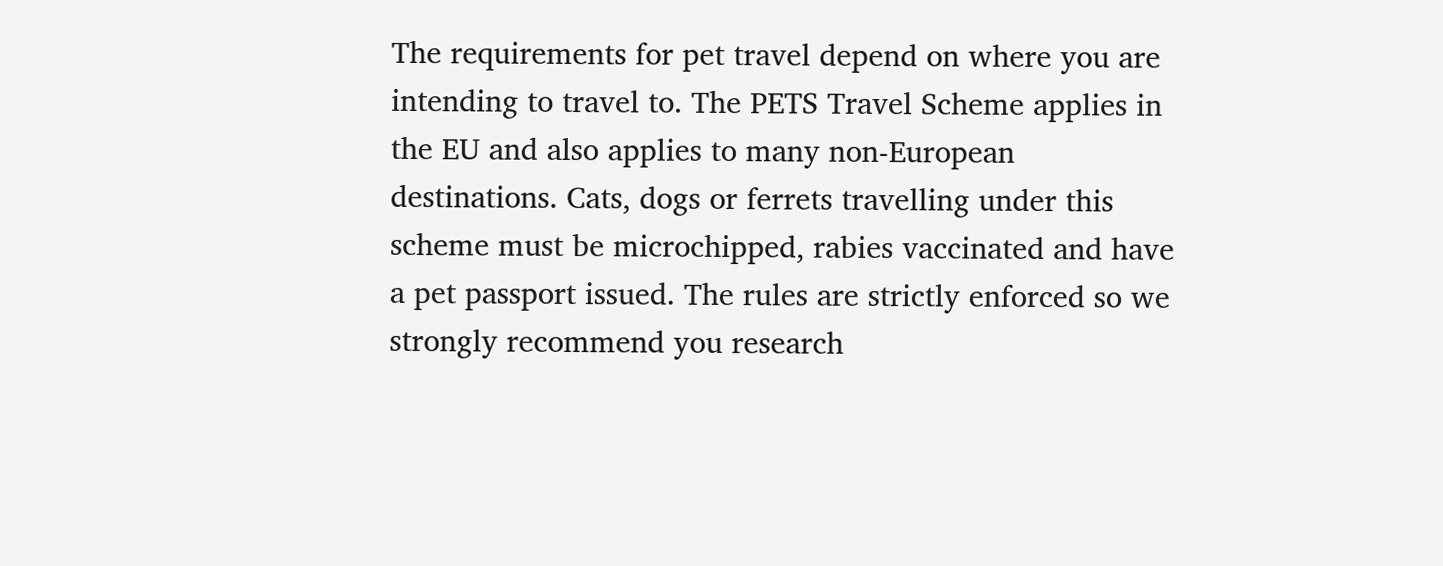The requirements for pet travel depend on where you are intending to travel to. The PETS Travel Scheme applies in the EU and also applies to many non-European destinations. Cats, dogs or ferrets travelling under this scheme must be microchipped, rabies vaccinated and have a pet passport issued. The rules are strictly enforced so we strongly recommend you research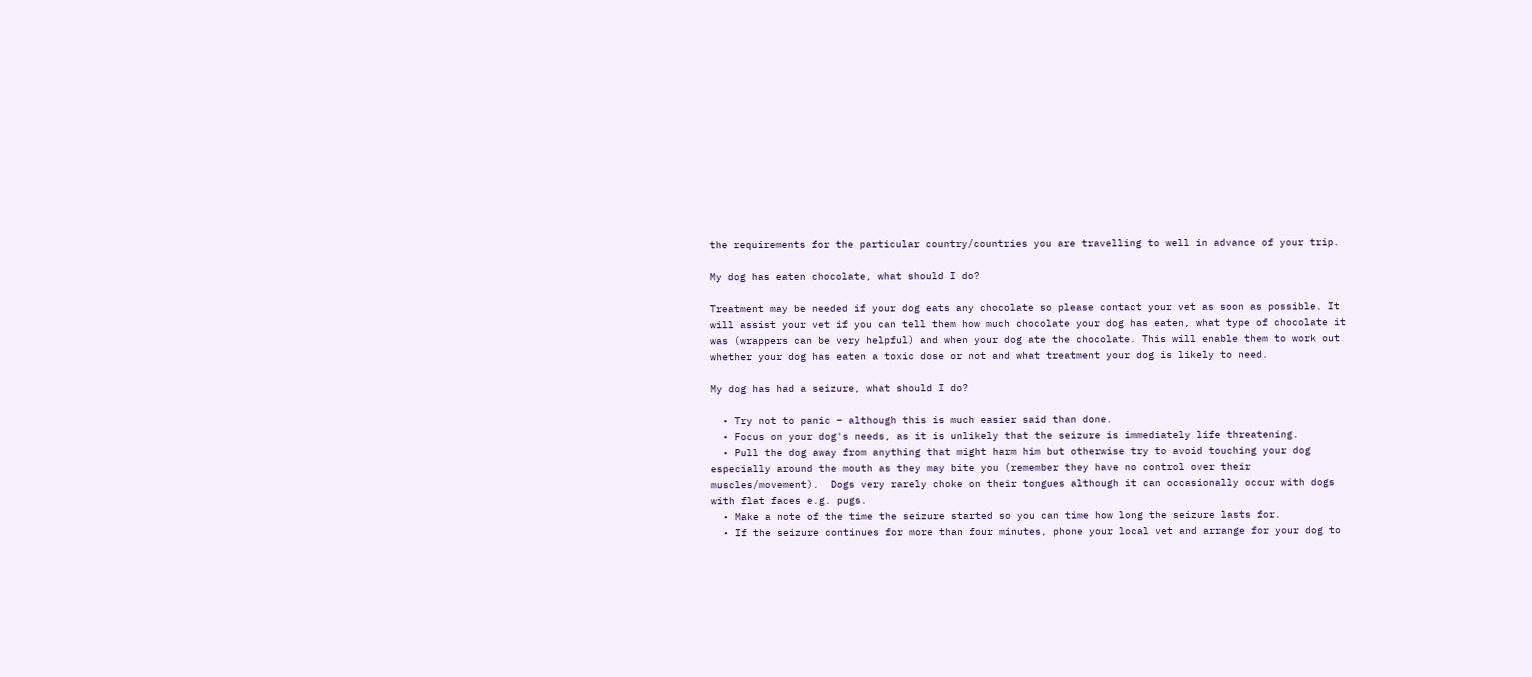the requirements for the particular country/countries you are travelling to well in advance of your trip.

My dog has eaten chocolate, what should I do?

Treatment may be needed if your dog eats any chocolate so please contact your vet as soon as possible. It will assist your vet if you can tell them how much chocolate your dog has eaten, what type of chocolate it was (wrappers can be very helpful) and when your dog ate the chocolate. This will enable them to work out whether your dog has eaten a toxic dose or not and what treatment your dog is likely to need.

My dog has had a seizure, what should I do?

  • Try not to panic – although this is much easier said than done.
  • Focus on your dog's needs, as it is unlikely that the seizure is immediately life threatening.
  • Pull the dog away from anything that might harm him but otherwise try to avoid touching your dog especially around the mouth as they may bite you (remember they have no control over their muscles/movement).  Dogs very rarely choke on their tongues although it can occasionally occur with dogs with flat faces e.g. pugs.
  • Make a note of the time the seizure started so you can time how long the seizure lasts for.
  • If the seizure continues for more than four minutes, phone your local vet and arrange for your dog to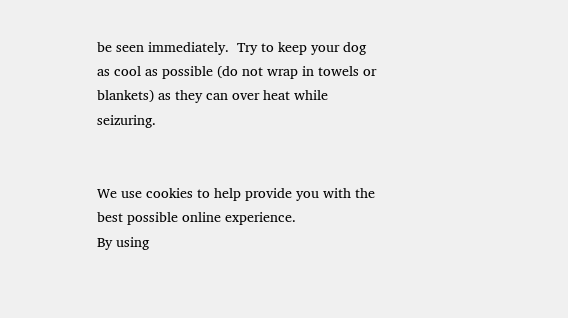be seen immediately.  Try to keep your dog as cool as possible (do not wrap in towels or blankets) as they can over heat while seizuring.


We use cookies to help provide you with the best possible online experience.
By using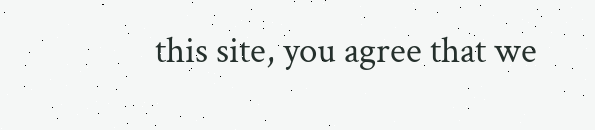this site, you agree that we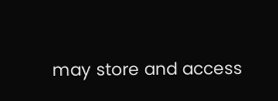may store and access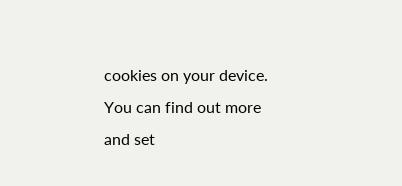cookies on your device. You can find out more and set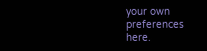your own preferences here.